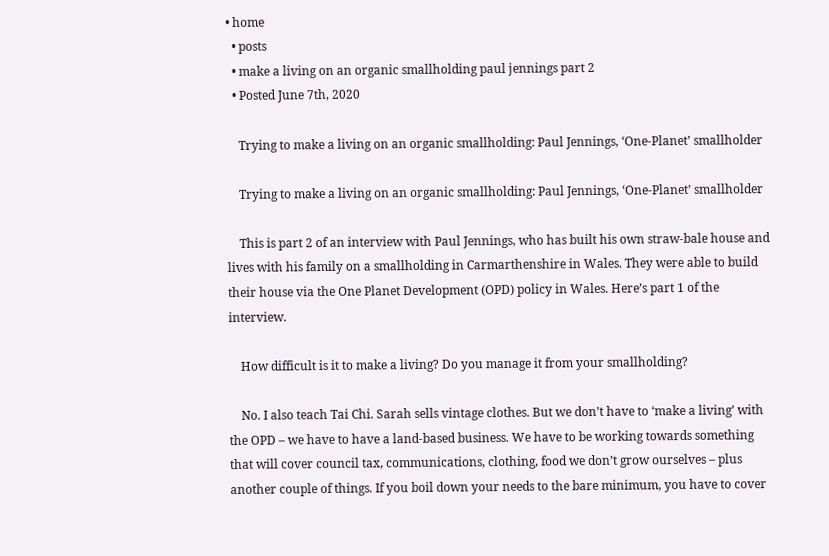• home
  • posts
  • make a living on an organic smallholding paul jennings part 2
  • Posted June 7th, 2020

    Trying to make a living on an organic smallholding: Paul Jennings, ‘One-Planet’ smallholder

    Trying to make a living on an organic smallholding: Paul Jennings, ‘One-Planet’ smallholder

    This is part 2 of an interview with Paul Jennings, who has built his own straw-bale house and lives with his family on a smallholding in Carmarthenshire in Wales. They were able to build their house via the One Planet Development (OPD) policy in Wales. Here’s part 1 of the interview.

    How difficult is it to make a living? Do you manage it from your smallholding?

    No. I also teach Tai Chi. Sarah sells vintage clothes. But we don’t have to ‘make a living’ with the OPD – we have to have a land-based business. We have to be working towards something that will cover council tax, communications, clothing, food we don’t grow ourselves – plus another couple of things. If you boil down your needs to the bare minimum, you have to cover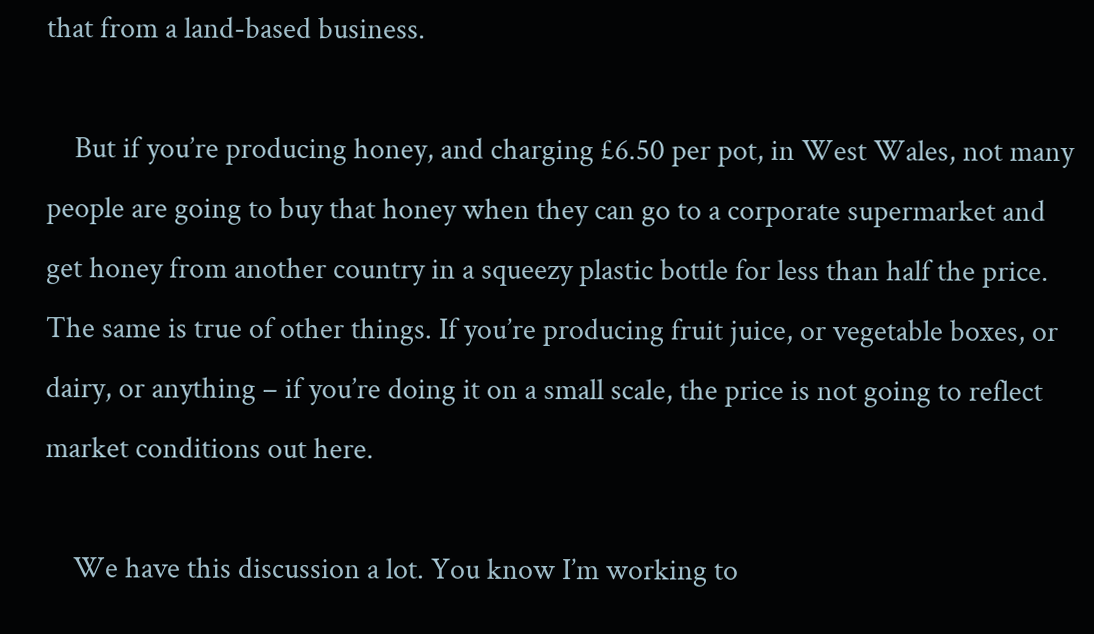that from a land-based business.

    But if you’re producing honey, and charging £6.50 per pot, in West Wales, not many people are going to buy that honey when they can go to a corporate supermarket and get honey from another country in a squeezy plastic bottle for less than half the price. The same is true of other things. If you’re producing fruit juice, or vegetable boxes, or dairy, or anything – if you’re doing it on a small scale, the price is not going to reflect market conditions out here.

    We have this discussion a lot. You know I’m working to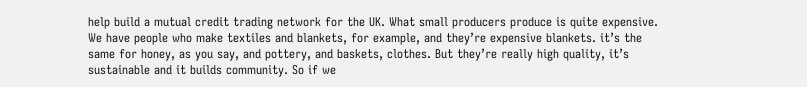help build a mutual credit trading network for the UK. What small producers produce is quite expensive. We have people who make textiles and blankets, for example, and they’re expensive blankets. it’s the same for honey, as you say, and pottery, and baskets, clothes. But they’re really high quality, it’s sustainable and it builds community. So if we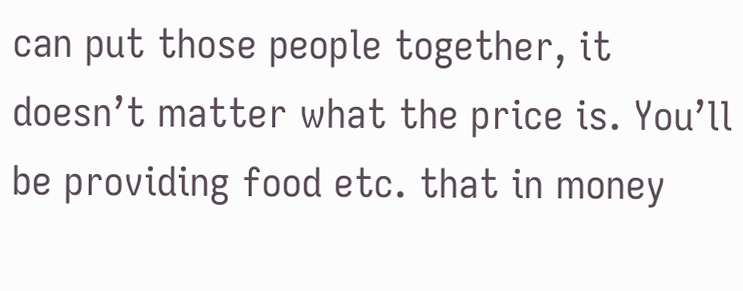can put those people together, it doesn’t matter what the price is. You’ll be providing food etc. that in money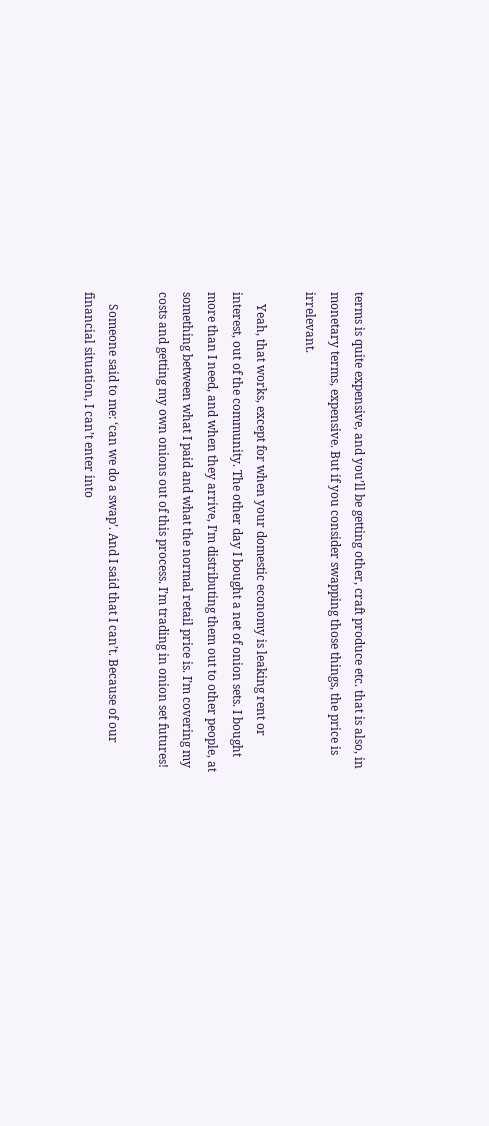terms is quite expensive, and you’ll be getting other, craft produce etc. that is also, in monetary terms, expensive. But if you consider swapping those things, the price is irrelevant.

    Yeah, that works, except for when your domestic economy is leaking rent or interest, out of the community. The other day I bought a net of onion sets. I bought more than I need, and when they arrive, I’m distributing them out to other people, at something between what I paid and what the normal retail price is. I’m covering my costs and getting my own onions out of this process. I’m trading in onion set futures!

    Someone said to me: ‘can we do a swap’. And I said that I can’t. Because of our financial situation, I can’t enter into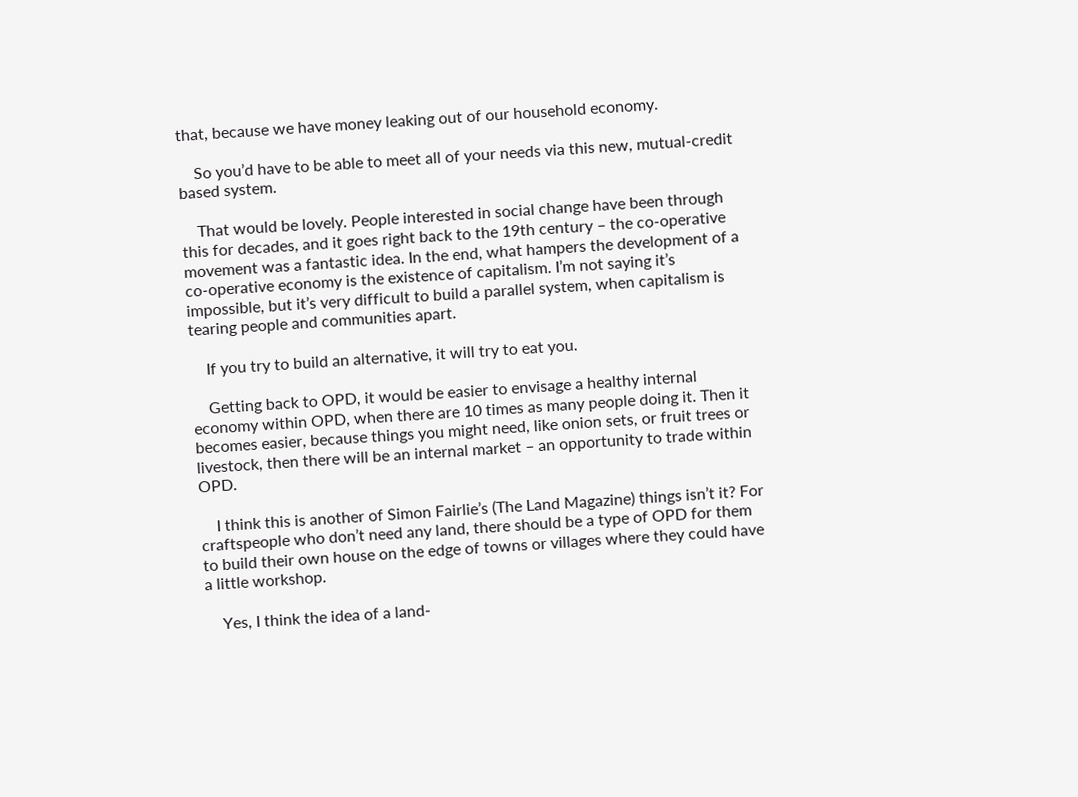that, because we have money leaking out of our household economy.

    So you’d have to be able to meet all of your needs via this new, mutual-credit based system.

    That would be lovely. People interested in social change have been through this for decades, and it goes right back to the 19th century – the co-operative movement was a fantastic idea. In the end, what hampers the development of a co-operative economy is the existence of capitalism. I’m not saying it’s impossible, but it’s very difficult to build a parallel system, when capitalism is tearing people and communities apart.

    If you try to build an alternative, it will try to eat you.

    Getting back to OPD, it would be easier to envisage a healthy internal economy within OPD, when there are 10 times as many people doing it. Then it becomes easier, because things you might need, like onion sets, or fruit trees or livestock, then there will be an internal market – an opportunity to trade within OPD.

    I think this is another of Simon Fairlie’s (The Land Magazine) things isn’t it? For craftspeople who don’t need any land, there should be a type of OPD for them to build their own house on the edge of towns or villages where they could have a little workshop.

    Yes, I think the idea of a land-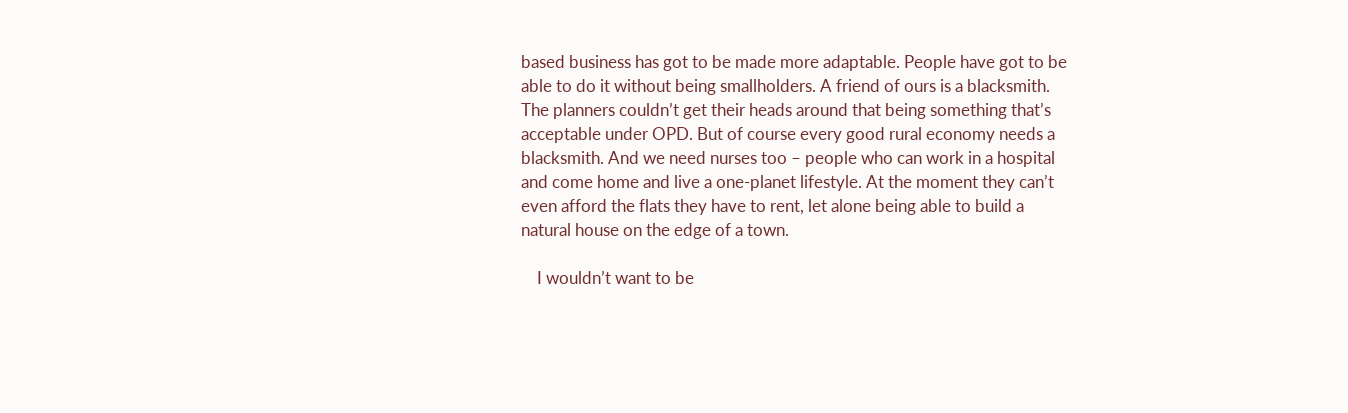based business has got to be made more adaptable. People have got to be able to do it without being smallholders. A friend of ours is a blacksmith. The planners couldn’t get their heads around that being something that’s acceptable under OPD. But of course every good rural economy needs a blacksmith. And we need nurses too – people who can work in a hospital and come home and live a one-planet lifestyle. At the moment they can’t even afford the flats they have to rent, let alone being able to build a natural house on the edge of a town.

    I wouldn’t want to be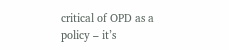critical of OPD as a policy – it’s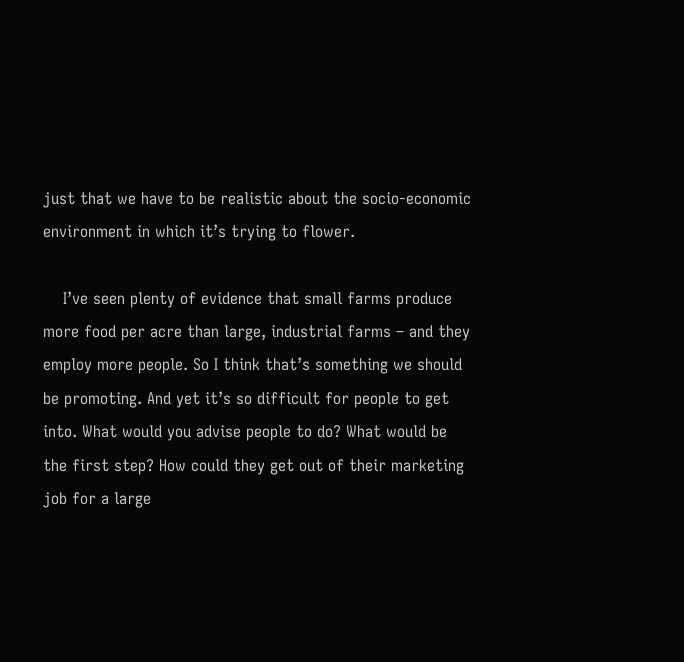just that we have to be realistic about the socio-economic environment in which it’s trying to flower.

    I’ve seen plenty of evidence that small farms produce more food per acre than large, industrial farms – and they employ more people. So I think that’s something we should be promoting. And yet it’s so difficult for people to get into. What would you advise people to do? What would be the first step? How could they get out of their marketing job for a large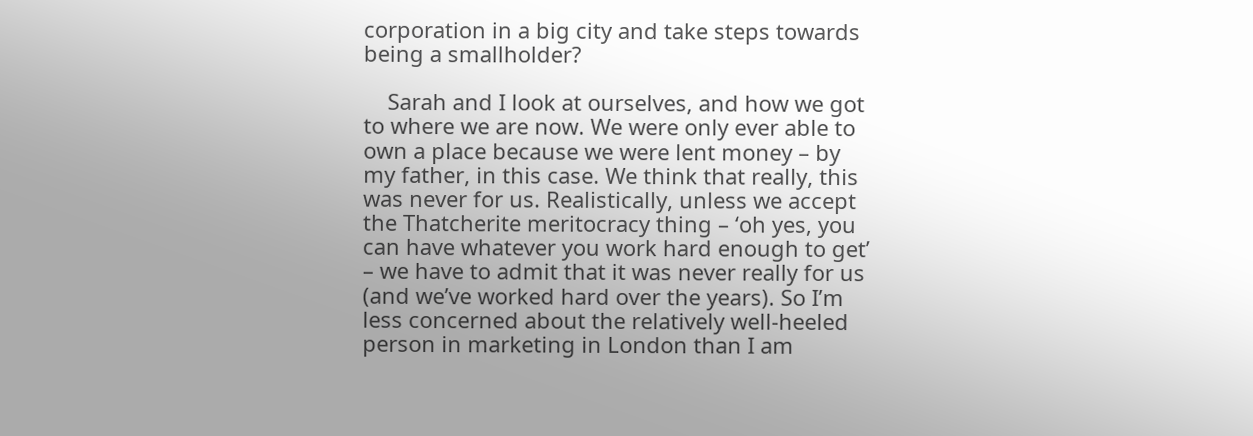corporation in a big city and take steps towards being a smallholder?

    Sarah and I look at ourselves, and how we got to where we are now. We were only ever able to own a place because we were lent money – by my father, in this case. We think that really, this was never for us. Realistically, unless we accept the Thatcherite meritocracy thing – ‘oh yes, you can have whatever you work hard enough to get’ – we have to admit that it was never really for us (and we’ve worked hard over the years). So I’m less concerned about the relatively well-heeled person in marketing in London than I am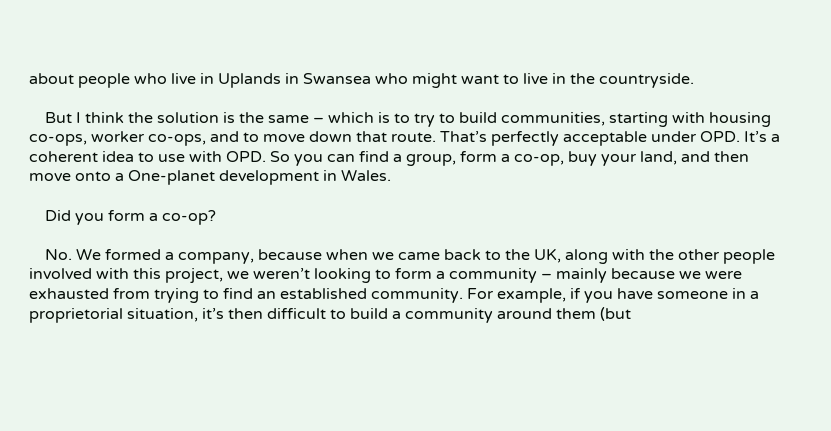about people who live in Uplands in Swansea who might want to live in the countryside.

    But I think the solution is the same – which is to try to build communities, starting with housing co-ops, worker co-ops, and to move down that route. That’s perfectly acceptable under OPD. It’s a coherent idea to use with OPD. So you can find a group, form a co-op, buy your land, and then move onto a One-planet development in Wales.

    Did you form a co-op?

    No. We formed a company, because when we came back to the UK, along with the other people involved with this project, we weren’t looking to form a community – mainly because we were exhausted from trying to find an established community. For example, if you have someone in a proprietorial situation, it’s then difficult to build a community around them (but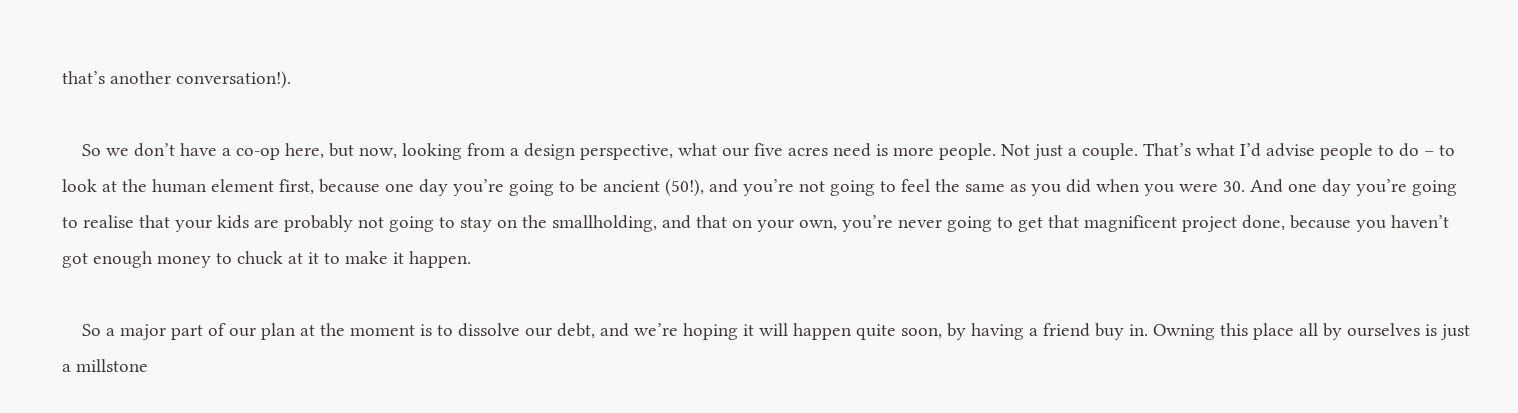that’s another conversation!).

    So we don’t have a co-op here, but now, looking from a design perspective, what our five acres need is more people. Not just a couple. That’s what I’d advise people to do – to look at the human element first, because one day you’re going to be ancient (50!), and you’re not going to feel the same as you did when you were 30. And one day you’re going to realise that your kids are probably not going to stay on the smallholding, and that on your own, you’re never going to get that magnificent project done, because you haven’t got enough money to chuck at it to make it happen.

    So a major part of our plan at the moment is to dissolve our debt, and we’re hoping it will happen quite soon, by having a friend buy in. Owning this place all by ourselves is just a millstone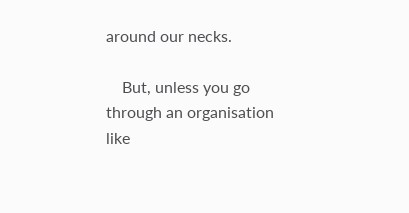around our necks.

    But, unless you go through an organisation like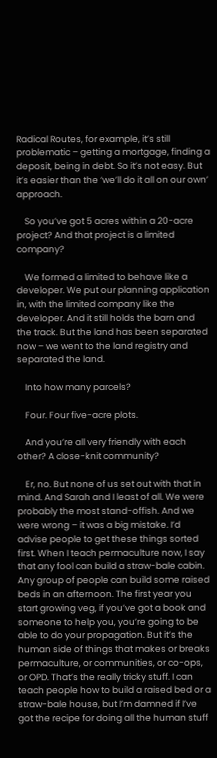Radical Routes, for example, it’s still problematic – getting a mortgage, finding a deposit, being in debt. So it’s not easy. But it’s easier than the ‘we’ll do it all on our own’ approach.

    So you’ve got 5 acres within a 20-acre project? And that project is a limited company?

    We formed a limited to behave like a developer. We put our planning application in, with the limited company like the developer. And it still holds the barn and the track. But the land has been separated now – we went to the land registry and separated the land.

    Into how many parcels?

    Four. Four five-acre plots.

    And you’re all very friendly with each other? A close-knit community?

    Er, no. But none of us set out with that in mind. And Sarah and I least of all. We were probably the most stand-offish. And we were wrong – it was a big mistake. I’d advise people to get these things sorted first. When I teach permaculture now, I say that any fool can build a straw-bale cabin. Any group of people can build some raised beds in an afternoon. The first year you start growing veg, if you’ve got a book and someone to help you, you’re going to be able to do your propagation. But it’s the human side of things that makes or breaks permaculture, or communities, or co-ops, or OPD. That’s the really tricky stuff. I can teach people how to build a raised bed or a straw-bale house, but I’m damned if I’ve got the recipe for doing all the human stuff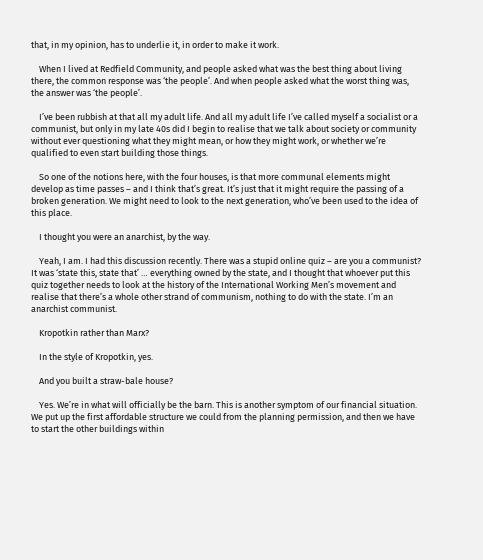that, in my opinion, has to underlie it, in order to make it work.

    When I lived at Redfield Community, and people asked what was the best thing about living there, the common response was ‘the people’. And when people asked what the worst thing was, the answer was ‘the people’.

    I’ve been rubbish at that all my adult life. And all my adult life I’ve called myself a socialist or a communist, but only in my late 40s did I begin to realise that we talk about society or community without ever questioning what they might mean, or how they might work, or whether we’re qualified to even start building those things.

    So one of the notions here, with the four houses, is that more communal elements might develop as time passes – and I think that’s great. It’s just that it might require the passing of a broken generation. We might need to look to the next generation, who’ve been used to the idea of this place.

    I thought you were an anarchist, by the way.

    Yeah, I am. I had this discussion recently. There was a stupid online quiz – are you a communist? It was ‘state this, state that’ … everything owned by the state, and I thought that whoever put this quiz together needs to look at the history of the International Working Men’s movement and realise that there’s a whole other strand of communism, nothing to do with the state. I’m an anarchist communist.

    Kropotkin rather than Marx?

    In the style of Kropotkin, yes.

    And you built a straw-bale house?

    Yes. We’re in what will officially be the barn. This is another symptom of our financial situation. We put up the first affordable structure we could from the planning permission, and then we have to start the other buildings within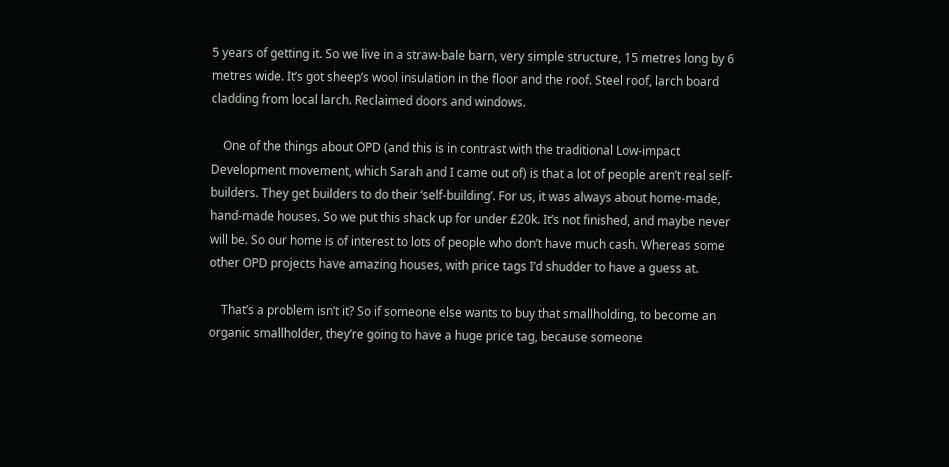5 years of getting it. So we live in a straw-bale barn, very simple structure, 15 metres long by 6 metres wide. It’s got sheep’s wool insulation in the floor and the roof. Steel roof, larch board cladding from local larch. Reclaimed doors and windows.

    One of the things about OPD (and this is in contrast with the traditional Low-impact Development movement, which Sarah and I came out of) is that a lot of people aren’t real self-builders. They get builders to do their ‘self-building’. For us, it was always about home-made, hand-made houses. So we put this shack up for under £20k. It’s not finished, and maybe never will be. So our home is of interest to lots of people who don’t have much cash. Whereas some other OPD projects have amazing houses, with price tags I’d shudder to have a guess at.

    That’s a problem isn’t it? So if someone else wants to buy that smallholding, to become an organic smallholder, they’re going to have a huge price tag, because someone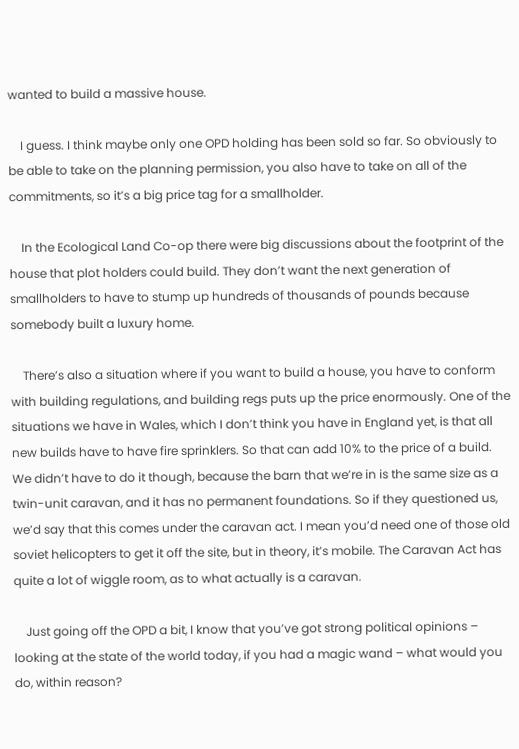wanted to build a massive house.

    I guess. I think maybe only one OPD holding has been sold so far. So obviously to be able to take on the planning permission, you also have to take on all of the commitments, so it’s a big price tag for a smallholder.

    In the Ecological Land Co-op there were big discussions about the footprint of the house that plot holders could build. They don’t want the next generation of smallholders to have to stump up hundreds of thousands of pounds because somebody built a luxury home.

    There’s also a situation where if you want to build a house, you have to conform with building regulations, and building regs puts up the price enormously. One of the situations we have in Wales, which I don’t think you have in England yet, is that all new builds have to have fire sprinklers. So that can add 10% to the price of a build. We didn’t have to do it though, because the barn that we’re in is the same size as a twin-unit caravan, and it has no permanent foundations. So if they questioned us, we’d say that this comes under the caravan act. I mean you’d need one of those old soviet helicopters to get it off the site, but in theory, it’s mobile. The Caravan Act has quite a lot of wiggle room, as to what actually is a caravan.

    Just going off the OPD a bit, I know that you’ve got strong political opinions – looking at the state of the world today, if you had a magic wand – what would you do, within reason?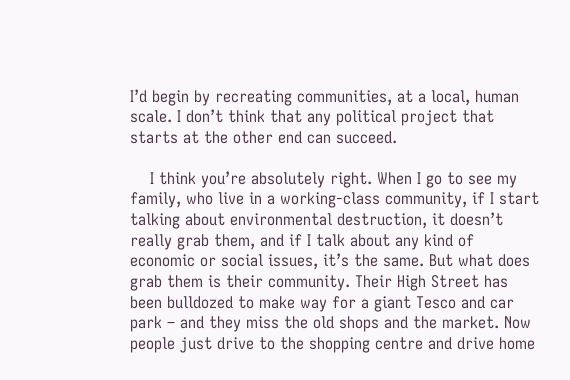I’d begin by recreating communities, at a local, human scale. I don’t think that any political project that starts at the other end can succeed.

    I think you’re absolutely right. When I go to see my family, who live in a working-class community, if I start talking about environmental destruction, it doesn’t really grab them, and if I talk about any kind of economic or social issues, it’s the same. But what does grab them is their community. Their High Street has been bulldozed to make way for a giant Tesco and car park – and they miss the old shops and the market. Now people just drive to the shopping centre and drive home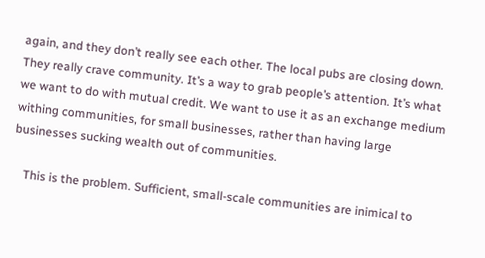again, and they don’t really see each other. The local pubs are closing down. They really crave community. It’s a way to grab people’s attention. It’s what we want to do with mutual credit. We want to use it as an exchange medium withing communities, for small businesses, rather than having large businesses sucking wealth out of communities.

    This is the problem. Sufficient, small-scale communities are inimical to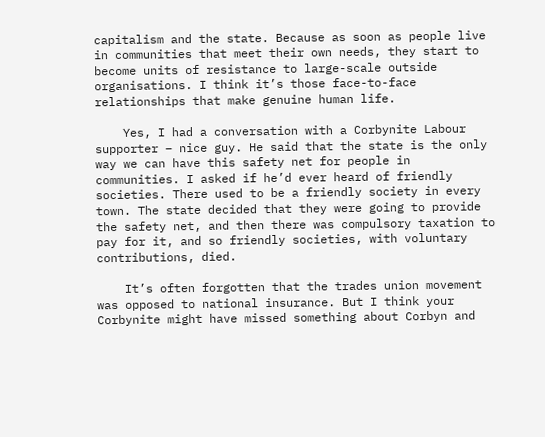capitalism and the state. Because as soon as people live in communities that meet their own needs, they start to become units of resistance to large-scale outside organisations. I think it’s those face-to-face relationships that make genuine human life.

    Yes, I had a conversation with a Corbynite Labour supporter – nice guy. He said that the state is the only way we can have this safety net for people in communities. I asked if he’d ever heard of friendly societies. There used to be a friendly society in every town. The state decided that they were going to provide the safety net, and then there was compulsory taxation to pay for it, and so friendly societies, with voluntary contributions, died.

    It’s often forgotten that the trades union movement was opposed to national insurance. But I think your Corbynite might have missed something about Corbyn and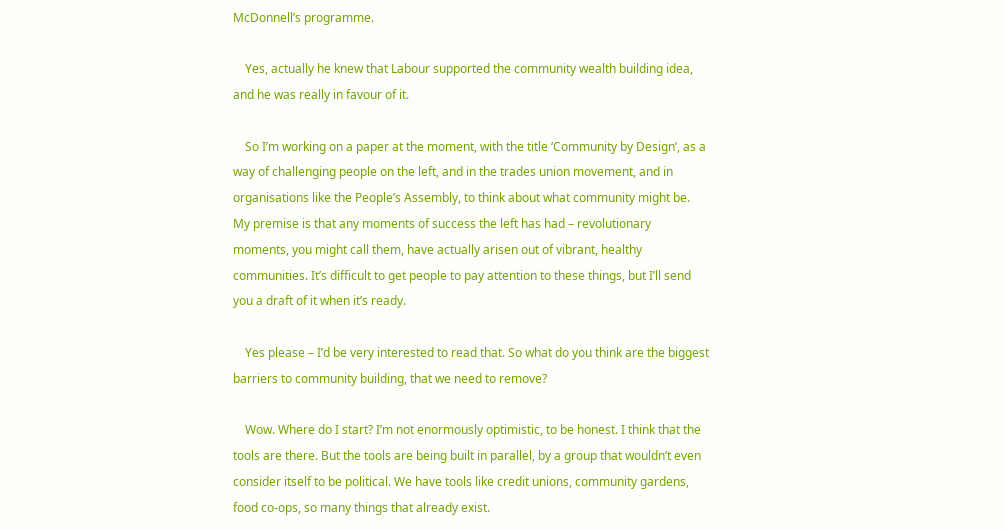McDonnell’s programme.

    Yes, actually he knew that Labour supported the community wealth building idea, and he was really in favour of it.

    So I’m working on a paper at the moment, with the title ‘Community by Design’, as a way of challenging people on the left, and in the trades union movement, and in organisations like the People’s Assembly, to think about what community might be. My premise is that any moments of success the left has had – revolutionary moments, you might call them, have actually arisen out of vibrant, healthy communities. It’s difficult to get people to pay attention to these things, but I’ll send you a draft of it when it’s ready.

    Yes please – I’d be very interested to read that. So what do you think are the biggest barriers to community building, that we need to remove?

    Wow. Where do I start? I’m not enormously optimistic, to be honest. I think that the tools are there. But the tools are being built in parallel, by a group that wouldn’t even consider itself to be political. We have tools like credit unions, community gardens, food co-ops, so many things that already exist.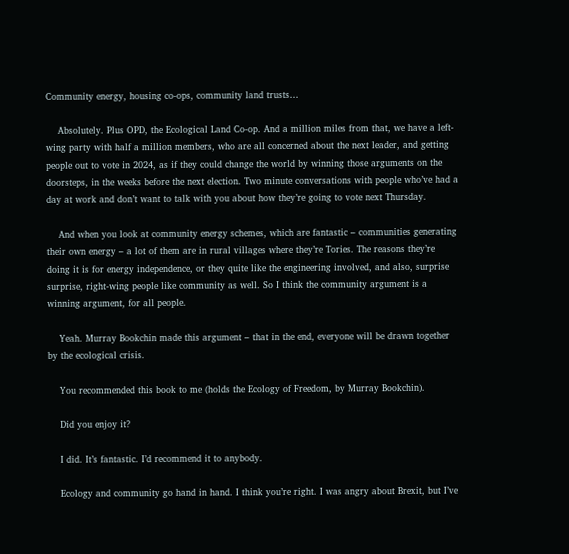Community energy, housing co-ops, community land trusts…

    Absolutely. Plus OPD, the Ecological Land Co-op. And a million miles from that, we have a left-wing party with half a million members, who are all concerned about the next leader, and getting people out to vote in 2024, as if they could change the world by winning those arguments on the doorsteps, in the weeks before the next election. Two minute conversations with people who’ve had a day at work and don’t want to talk with you about how they’re going to vote next Thursday.

    And when you look at community energy schemes, which are fantastic – communities generating their own energy – a lot of them are in rural villages where they’re Tories. The reasons they’re doing it is for energy independence, or they quite like the engineering involved, and also, surprise surprise, right-wing people like community as well. So I think the community argument is a winning argument, for all people.

    Yeah. Murray Bookchin made this argument – that in the end, everyone will be drawn together by the ecological crisis.

    You recommended this book to me (holds the Ecology of Freedom, by Murray Bookchin).

    Did you enjoy it?

    I did. It’s fantastic. I’d recommend it to anybody.

    Ecology and community go hand in hand. I think you’re right. I was angry about Brexit, but I’ve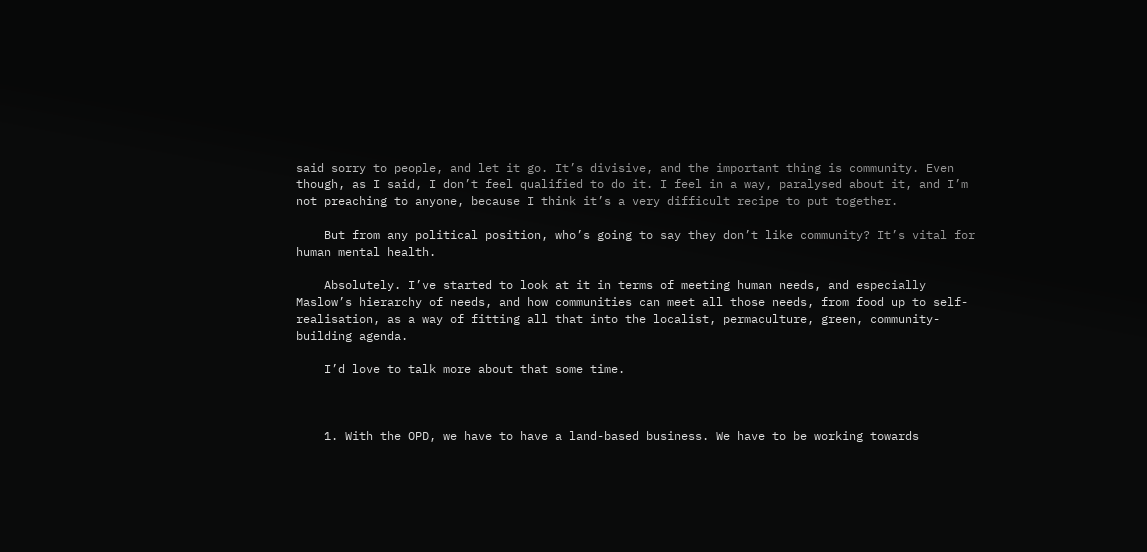said sorry to people, and let it go. It’s divisive, and the important thing is community. Even though, as I said, I don’t feel qualified to do it. I feel in a way, paralysed about it, and I’m not preaching to anyone, because I think it’s a very difficult recipe to put together.

    But from any political position, who’s going to say they don’t like community? It’s vital for human mental health.

    Absolutely. I’ve started to look at it in terms of meeting human needs, and especially Maslow’s hierarchy of needs, and how communities can meet all those needs, from food up to self-realisation, as a way of fitting all that into the localist, permaculture, green, community-building agenda.

    I’d love to talk more about that some time.



    1. With the OPD, we have to have a land-based business. We have to be working towards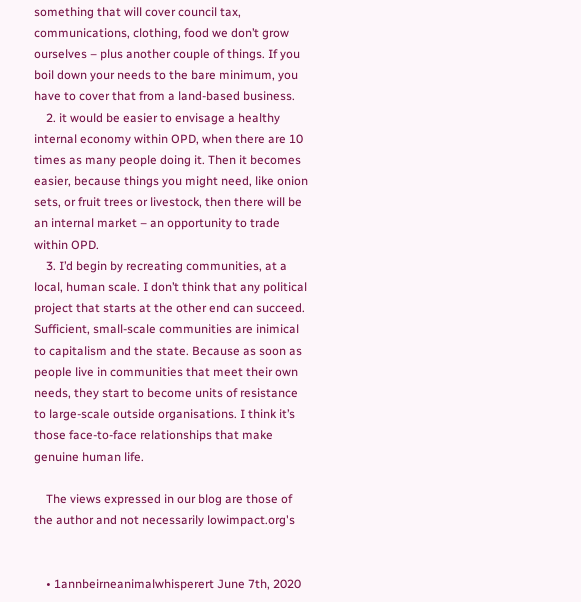something that will cover council tax, communications, clothing, food we don’t grow ourselves – plus another couple of things. If you boil down your needs to the bare minimum, you have to cover that from a land-based business.
    2. it would be easier to envisage a healthy internal economy within OPD, when there are 10 times as many people doing it. Then it becomes easier, because things you might need, like onion sets, or fruit trees or livestock, then there will be an internal market – an opportunity to trade within OPD.
    3. I’d begin by recreating communities, at a local, human scale. I don’t think that any political project that starts at the other end can succeed. Sufficient, small-scale communities are inimical to capitalism and the state. Because as soon as people live in communities that meet their own needs, they start to become units of resistance to large-scale outside organisations. I think it’s those face-to-face relationships that make genuine human life.

    The views expressed in our blog are those of the author and not necessarily lowimpact.org's


    • 1annbeirneanimalwhisperert June 7th, 2020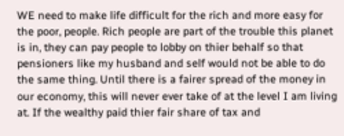WE need to make life difficult for the rich and more easy for the poor, people. Rich people are part of the trouble this planet is in, they can pay people to lobby on thier behalf so that pensioners like my husband and self would not be able to do the same thing. Until there is a fairer spread of the money in our economy, this will never ever take of at the level I am living at. If the wealthy paid thier fair share of tax and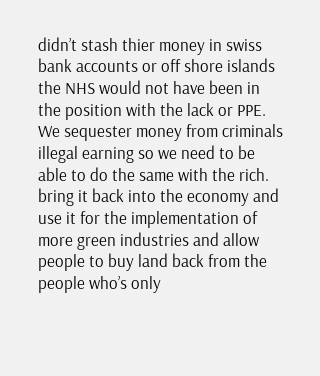didn’t stash thier money in swiss bank accounts or off shore islands the NHS would not have been in the position with the lack or PPE. We sequester money from criminals illegal earning so we need to be able to do the same with the rich. bring it back into the economy and use it for the implementation of more green industries and allow people to buy land back from the people who’s only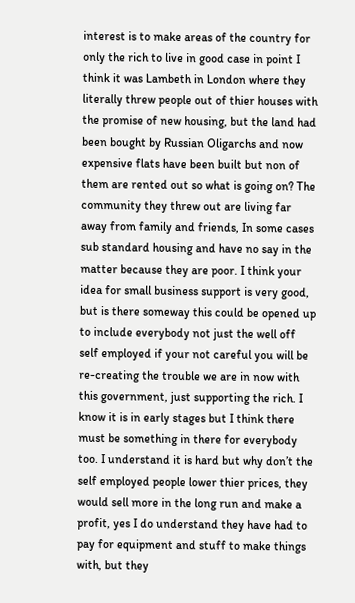interest is to make areas of the country for only the rich to live in good case in point I think it was Lambeth in London where they literally threw people out of thier houses with the promise of new housing, but the land had been bought by Russian Oligarchs and now expensive flats have been built but non of them are rented out so what is going on? The community they threw out are living far away from family and friends, In some cases sub standard housing and have no say in the matter because they are poor. I think your idea for small business support is very good, but is there someway this could be opened up to include everybody not just the well off self employed if your not careful you will be re-creating the trouble we are in now with this government, just supporting the rich. I know it is in early stages but I think there must be something in there for everybody too. I understand it is hard but why don’t the self employed people lower thier prices, they would sell more in the long run and make a profit, yes I do understand they have had to pay for equipment and stuff to make things with, but they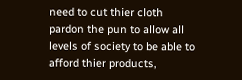need to cut thier cloth pardon the pun to allow all levels of society to be able to afford thier products,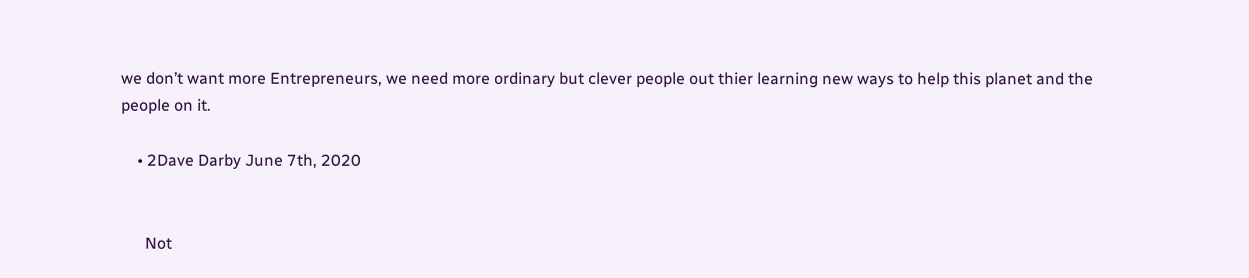we don’t want more Entrepreneurs, we need more ordinary but clever people out thier learning new ways to help this planet and the people on it.

    • 2Dave Darby June 7th, 2020


      Not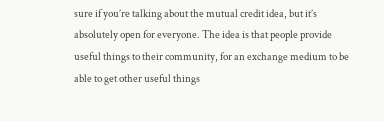sure if you’re talking about the mutual credit idea, but it’s absolutely open for everyone. The idea is that people provide useful things to their community, for an exchange medium to be able to get other useful things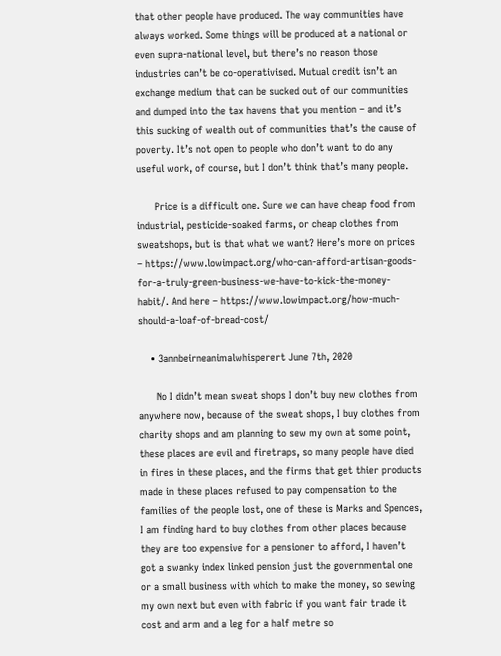that other people have produced. The way communities have always worked. Some things will be produced at a national or even supra-national level, but there’s no reason those industries can’t be co-operativised. Mutual credit isn’t an exchange medium that can be sucked out of our communities and dumped into the tax havens that you mention – and it’s this sucking of wealth out of communities that’s the cause of poverty. It’s not open to people who don’t want to do any useful work, of course, but I don’t think that’s many people.

      Price is a difficult one. Sure we can have cheap food from industrial, pesticide-soaked farms, or cheap clothes from sweatshops, but is that what we want? Here’s more on prices – https://www.lowimpact.org/who-can-afford-artisan-goods-for-a-truly-green-business-we-have-to-kick-the-money-habit/. And here – https://www.lowimpact.org/how-much-should-a-loaf-of-bread-cost/

    • 3annbeirneanimalwhisperert June 7th, 2020

      No I didn’t mean sweat shops I don’t buy new clothes from anywhere now, because of the sweat shops, I buy clothes from charity shops and am planning to sew my own at some point, these places are evil and firetraps, so many people have died in fires in these places, and the firms that get thier products made in these places refused to pay compensation to the families of the people lost, one of these is Marks and Spences, I am finding hard to buy clothes from other places because they are too expensive for a pensioner to afford, I haven’t got a swanky index linked pension just the governmental one or a small business with which to make the money, so sewing my own next but even with fabric if you want fair trade it cost and arm and a leg for a half metre so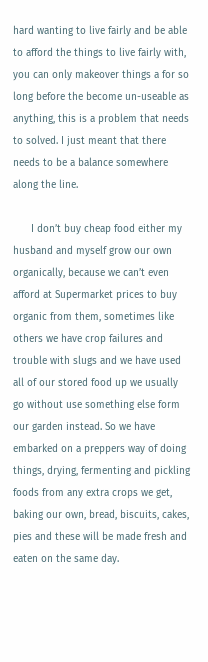hard wanting to live fairly and be able to afford the things to live fairly with, you can only makeover things a for so long before the become un-useable as anything, this is a problem that needs to solved. I just meant that there needs to be a balance somewhere along the line.

      I don’t buy cheap food either my husband and myself grow our own organically, because we can’t even afford at Supermarket prices to buy organic from them, sometimes like others we have crop failures and trouble with slugs and we have used all of our stored food up we usually go without use something else form our garden instead. So we have embarked on a preppers way of doing things, drying, fermenting and pickling foods from any extra crops we get, baking our own, bread, biscuits, cakes, pies and these will be made fresh and eaten on the same day.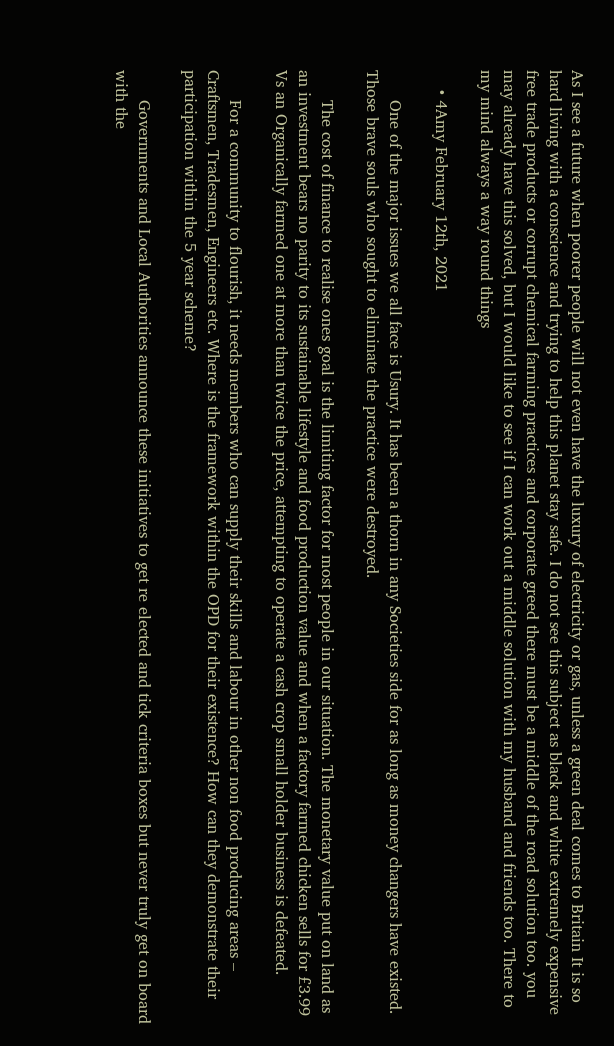As I see a future when poorer people will not even have the luxury of electricity or gas, unless a green deal comes to Britain It is so hard living with a conscience and trying to help this planet stay safe. I do not see this subject as black and white extremely expensive free trade products or corrupt chemical farming practices and corporate greed there must be a middle of the road solution too. you may already have this solved, but I would like to see if I can work out a middle solution with my husband and friends too. There to my mind always a way round things

    • 4Amy February 12th, 2021

      One of the major issues we all face is Usury. It has been a thorn in any Societies side for as long as money changers have existed. Those brave souls who sought to eliminate the practice were destroyed.

      The cost of finance to realise ones goal is the limiting factor for most people in our situation. The monetary value put on land as an investment bears no parity to its sustainable lifestyle and food production value and when a factory farmed chicken sells for £3.99 Vs an Organically farmed one at more than twice the price, attempting to operate a cash crop small holder business is defeated.

      For a community to flourish, it needs members who can supply their skills and labour in other non food producing areas – Craftsmen, Tradesmen, Engineers etc. Where is the framework within the OPD for their existence? How can they demonstrate their participation within the 5 year scheme?

      Governments and Local Authorities announce these initiatives to get re elected and tick criteria boxes but never truly get on board with the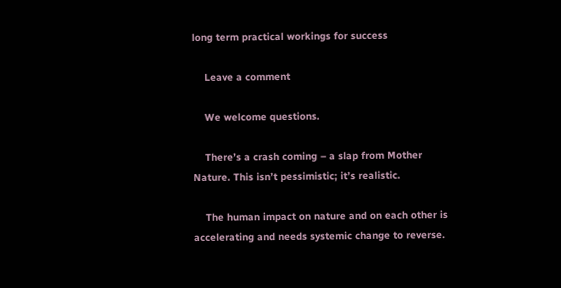long term practical workings for success

    Leave a comment

    We welcome questions.

    There’s a crash coming – a slap from Mother Nature. This isn’t pessimistic; it’s realistic.

    The human impact on nature and on each other is accelerating and needs systemic change to reverse.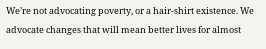We’re not advocating poverty, or a hair-shirt existence. We advocate changes that will mean better lives for almost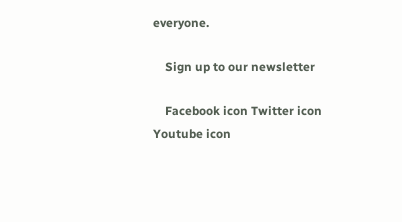everyone.

    Sign up to our newsletter

    Facebook icon Twitter icon Youtube icon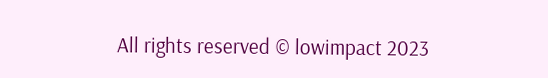All rights reserved © lowimpact 2023